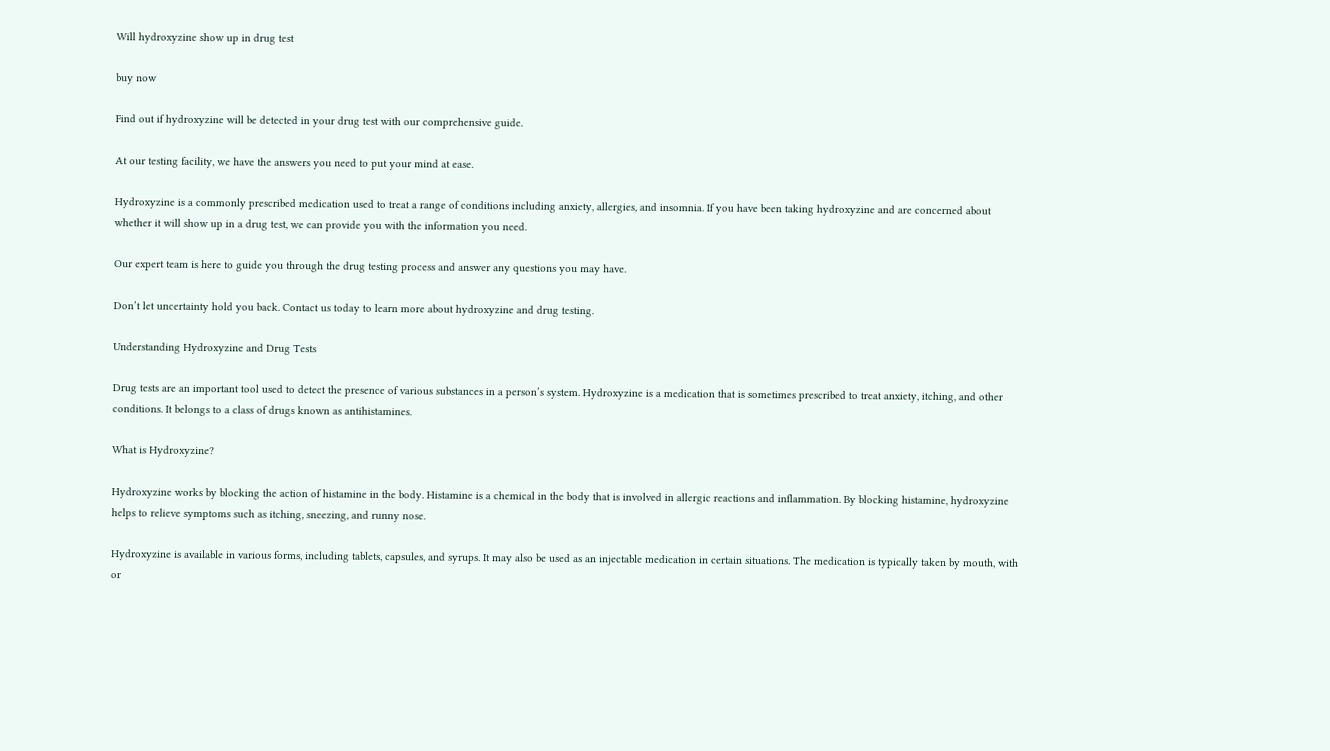Will hydroxyzine show up in drug test

buy now

Find out if hydroxyzine will be detected in your drug test with our comprehensive guide.

At our testing facility, we have the answers you need to put your mind at ease.

Hydroxyzine is a commonly prescribed medication used to treat a range of conditions including anxiety, allergies, and insomnia. If you have been taking hydroxyzine and are concerned about whether it will show up in a drug test, we can provide you with the information you need.

Our expert team is here to guide you through the drug testing process and answer any questions you may have.

Don’t let uncertainty hold you back. Contact us today to learn more about hydroxyzine and drug testing.

Understanding Hydroxyzine and Drug Tests

Drug tests are an important tool used to detect the presence of various substances in a person’s system. Hydroxyzine is a medication that is sometimes prescribed to treat anxiety, itching, and other conditions. It belongs to a class of drugs known as antihistamines.

What is Hydroxyzine?

Hydroxyzine works by blocking the action of histamine in the body. Histamine is a chemical in the body that is involved in allergic reactions and inflammation. By blocking histamine, hydroxyzine helps to relieve symptoms such as itching, sneezing, and runny nose.

Hydroxyzine is available in various forms, including tablets, capsules, and syrups. It may also be used as an injectable medication in certain situations. The medication is typically taken by mouth, with or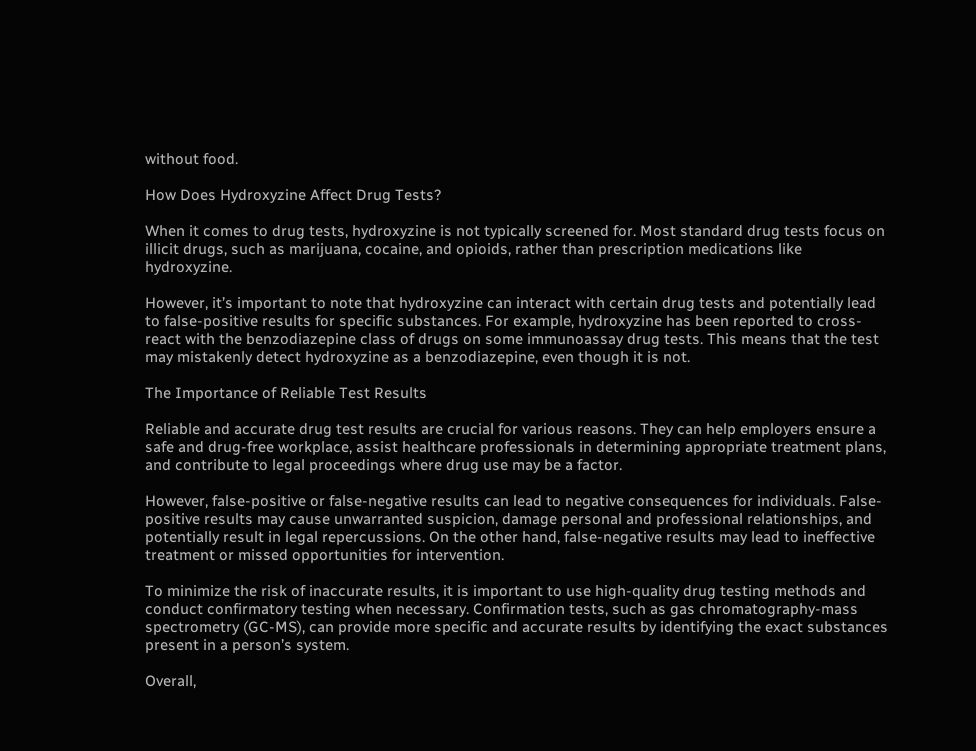without food.

How Does Hydroxyzine Affect Drug Tests?

When it comes to drug tests, hydroxyzine is not typically screened for. Most standard drug tests focus on illicit drugs, such as marijuana, cocaine, and opioids, rather than prescription medications like hydroxyzine.

However, it’s important to note that hydroxyzine can interact with certain drug tests and potentially lead to false-positive results for specific substances. For example, hydroxyzine has been reported to cross-react with the benzodiazepine class of drugs on some immunoassay drug tests. This means that the test may mistakenly detect hydroxyzine as a benzodiazepine, even though it is not.

The Importance of Reliable Test Results

Reliable and accurate drug test results are crucial for various reasons. They can help employers ensure a safe and drug-free workplace, assist healthcare professionals in determining appropriate treatment plans, and contribute to legal proceedings where drug use may be a factor.

However, false-positive or false-negative results can lead to negative consequences for individuals. False-positive results may cause unwarranted suspicion, damage personal and professional relationships, and potentially result in legal repercussions. On the other hand, false-negative results may lead to ineffective treatment or missed opportunities for intervention.

To minimize the risk of inaccurate results, it is important to use high-quality drug testing methods and conduct confirmatory testing when necessary. Confirmation tests, such as gas chromatography-mass spectrometry (GC-MS), can provide more specific and accurate results by identifying the exact substances present in a person’s system.

Overall,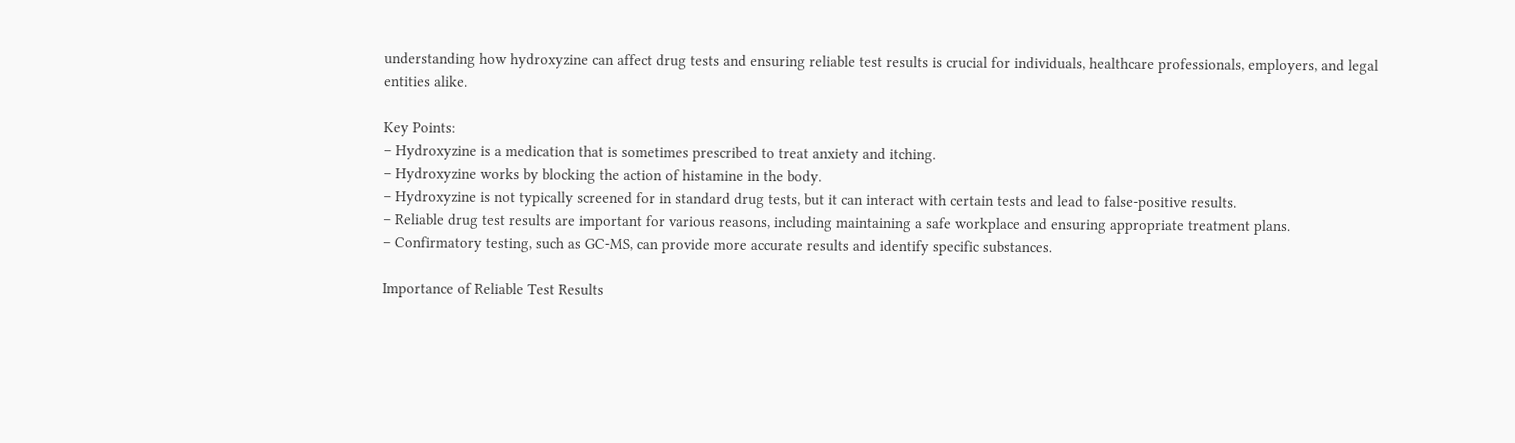understanding how hydroxyzine can affect drug tests and ensuring reliable test results is crucial for individuals, healthcare professionals, employers, and legal entities alike.

Key Points:
– Hydroxyzine is a medication that is sometimes prescribed to treat anxiety and itching.
– Hydroxyzine works by blocking the action of histamine in the body.
– Hydroxyzine is not typically screened for in standard drug tests, but it can interact with certain tests and lead to false-positive results.
– Reliable drug test results are important for various reasons, including maintaining a safe workplace and ensuring appropriate treatment plans.
– Confirmatory testing, such as GC-MS, can provide more accurate results and identify specific substances.

Importance of Reliable Test Results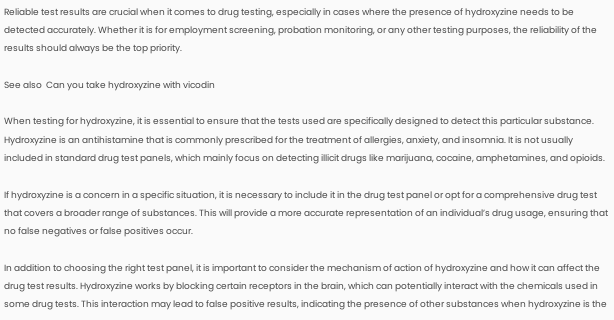Reliable test results are crucial when it comes to drug testing, especially in cases where the presence of hydroxyzine needs to be detected accurately. Whether it is for employment screening, probation monitoring, or any other testing purposes, the reliability of the results should always be the top priority.

See also  Can you take hydroxyzine with vicodin

When testing for hydroxyzine, it is essential to ensure that the tests used are specifically designed to detect this particular substance. Hydroxyzine is an antihistamine that is commonly prescribed for the treatment of allergies, anxiety, and insomnia. It is not usually included in standard drug test panels, which mainly focus on detecting illicit drugs like marijuana, cocaine, amphetamines, and opioids.

If hydroxyzine is a concern in a specific situation, it is necessary to include it in the drug test panel or opt for a comprehensive drug test that covers a broader range of substances. This will provide a more accurate representation of an individual’s drug usage, ensuring that no false negatives or false positives occur.

In addition to choosing the right test panel, it is important to consider the mechanism of action of hydroxyzine and how it can affect the drug test results. Hydroxyzine works by blocking certain receptors in the brain, which can potentially interact with the chemicals used in some drug tests. This interaction may lead to false positive results, indicating the presence of other substances when hydroxyzine is the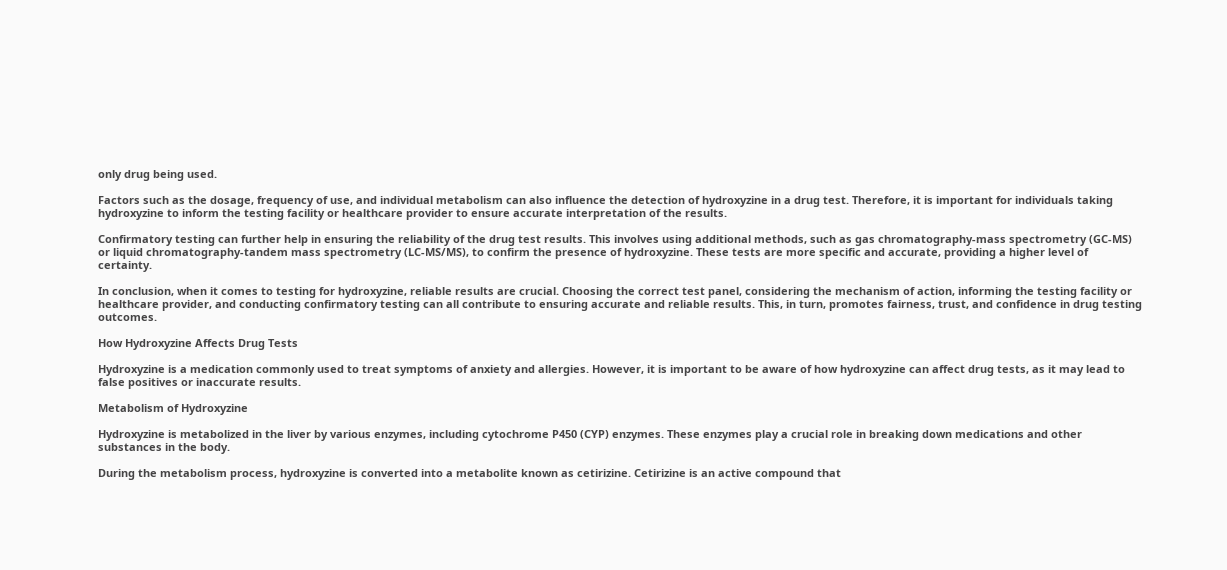only drug being used.

Factors such as the dosage, frequency of use, and individual metabolism can also influence the detection of hydroxyzine in a drug test. Therefore, it is important for individuals taking hydroxyzine to inform the testing facility or healthcare provider to ensure accurate interpretation of the results.

Confirmatory testing can further help in ensuring the reliability of the drug test results. This involves using additional methods, such as gas chromatography-mass spectrometry (GC-MS) or liquid chromatography-tandem mass spectrometry (LC-MS/MS), to confirm the presence of hydroxyzine. These tests are more specific and accurate, providing a higher level of certainty.

In conclusion, when it comes to testing for hydroxyzine, reliable results are crucial. Choosing the correct test panel, considering the mechanism of action, informing the testing facility or healthcare provider, and conducting confirmatory testing can all contribute to ensuring accurate and reliable results. This, in turn, promotes fairness, trust, and confidence in drug testing outcomes.

How Hydroxyzine Affects Drug Tests

Hydroxyzine is a medication commonly used to treat symptoms of anxiety and allergies. However, it is important to be aware of how hydroxyzine can affect drug tests, as it may lead to false positives or inaccurate results.

Metabolism of Hydroxyzine

Hydroxyzine is metabolized in the liver by various enzymes, including cytochrome P450 (CYP) enzymes. These enzymes play a crucial role in breaking down medications and other substances in the body.

During the metabolism process, hydroxyzine is converted into a metabolite known as cetirizine. Cetirizine is an active compound that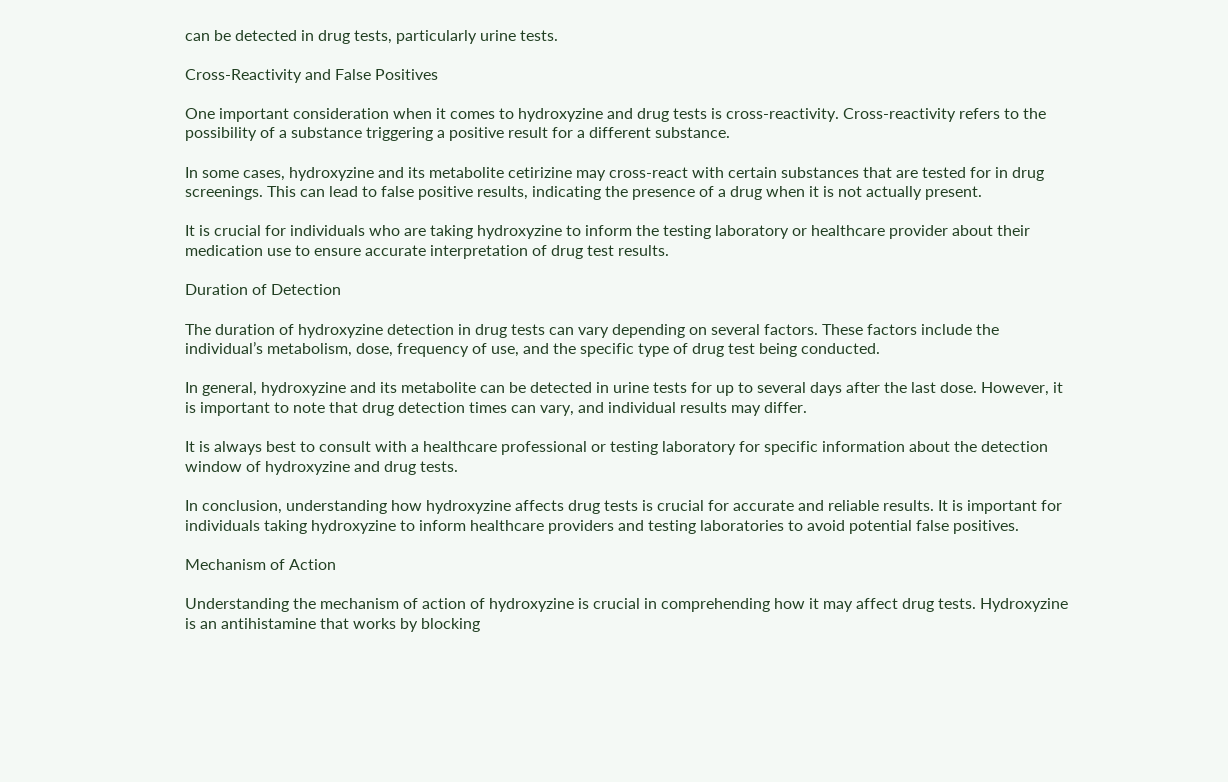can be detected in drug tests, particularly urine tests.

Cross-Reactivity and False Positives

One important consideration when it comes to hydroxyzine and drug tests is cross-reactivity. Cross-reactivity refers to the possibility of a substance triggering a positive result for a different substance.

In some cases, hydroxyzine and its metabolite cetirizine may cross-react with certain substances that are tested for in drug screenings. This can lead to false positive results, indicating the presence of a drug when it is not actually present.

It is crucial for individuals who are taking hydroxyzine to inform the testing laboratory or healthcare provider about their medication use to ensure accurate interpretation of drug test results.

Duration of Detection

The duration of hydroxyzine detection in drug tests can vary depending on several factors. These factors include the individual’s metabolism, dose, frequency of use, and the specific type of drug test being conducted.

In general, hydroxyzine and its metabolite can be detected in urine tests for up to several days after the last dose. However, it is important to note that drug detection times can vary, and individual results may differ.

It is always best to consult with a healthcare professional or testing laboratory for specific information about the detection window of hydroxyzine and drug tests.

In conclusion, understanding how hydroxyzine affects drug tests is crucial for accurate and reliable results. It is important for individuals taking hydroxyzine to inform healthcare providers and testing laboratories to avoid potential false positives.

Mechanism of Action

Understanding the mechanism of action of hydroxyzine is crucial in comprehending how it may affect drug tests. Hydroxyzine is an antihistamine that works by blocking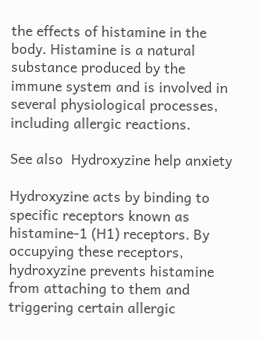the effects of histamine in the body. Histamine is a natural substance produced by the immune system and is involved in several physiological processes, including allergic reactions.

See also  Hydroxyzine help anxiety

Hydroxyzine acts by binding to specific receptors known as histamine-1 (H1) receptors. By occupying these receptors, hydroxyzine prevents histamine from attaching to them and triggering certain allergic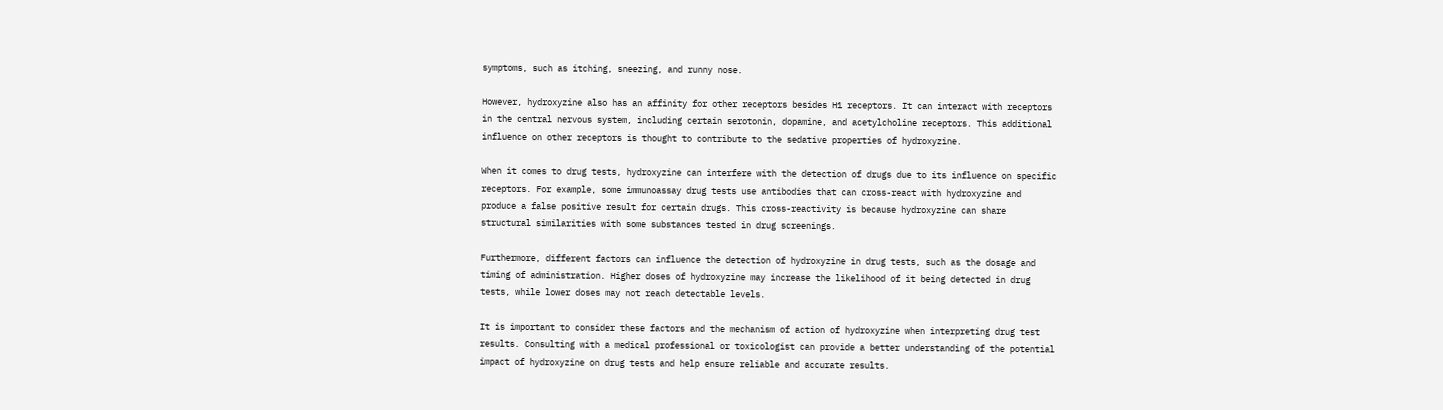symptoms, such as itching, sneezing, and runny nose.

However, hydroxyzine also has an affinity for other receptors besides H1 receptors. It can interact with receptors in the central nervous system, including certain serotonin, dopamine, and acetylcholine receptors. This additional influence on other receptors is thought to contribute to the sedative properties of hydroxyzine.

When it comes to drug tests, hydroxyzine can interfere with the detection of drugs due to its influence on specific receptors. For example, some immunoassay drug tests use antibodies that can cross-react with hydroxyzine and produce a false positive result for certain drugs. This cross-reactivity is because hydroxyzine can share structural similarities with some substances tested in drug screenings.

Furthermore, different factors can influence the detection of hydroxyzine in drug tests, such as the dosage and timing of administration. Higher doses of hydroxyzine may increase the likelihood of it being detected in drug tests, while lower doses may not reach detectable levels.

It is important to consider these factors and the mechanism of action of hydroxyzine when interpreting drug test results. Consulting with a medical professional or toxicologist can provide a better understanding of the potential impact of hydroxyzine on drug tests and help ensure reliable and accurate results.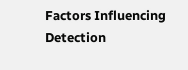Factors Influencing Detection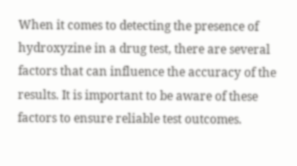When it comes to detecting the presence of hydroxyzine in a drug test, there are several factors that can influence the accuracy of the results. It is important to be aware of these factors to ensure reliable test outcomes.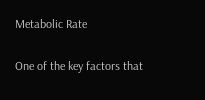Metabolic Rate

One of the key factors that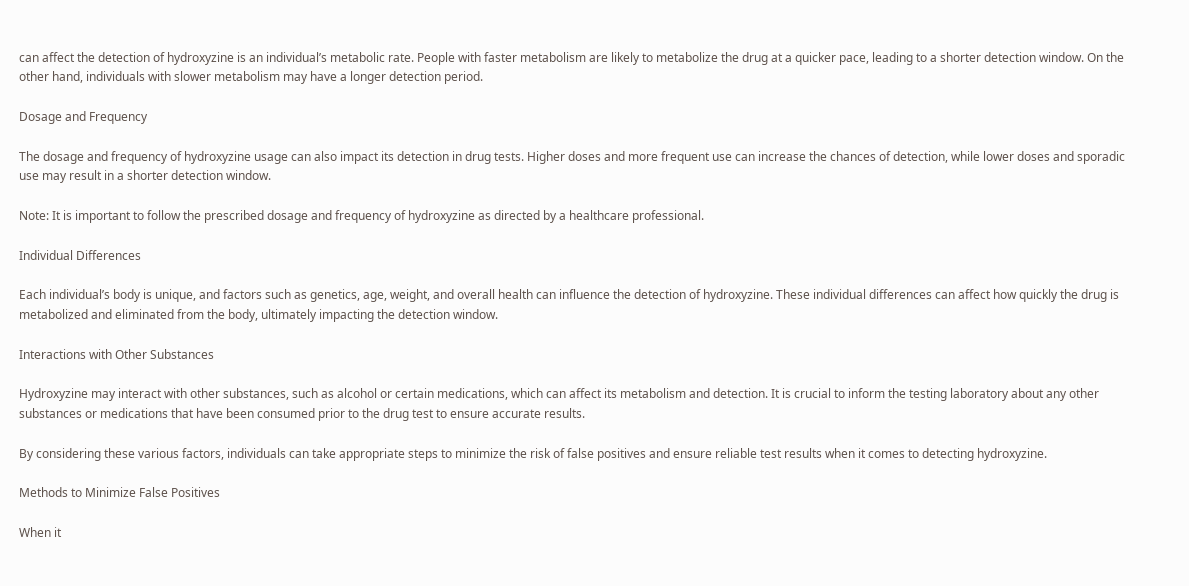can affect the detection of hydroxyzine is an individual’s metabolic rate. People with faster metabolism are likely to metabolize the drug at a quicker pace, leading to a shorter detection window. On the other hand, individuals with slower metabolism may have a longer detection period.

Dosage and Frequency

The dosage and frequency of hydroxyzine usage can also impact its detection in drug tests. Higher doses and more frequent use can increase the chances of detection, while lower doses and sporadic use may result in a shorter detection window.

Note: It is important to follow the prescribed dosage and frequency of hydroxyzine as directed by a healthcare professional.

Individual Differences

Each individual’s body is unique, and factors such as genetics, age, weight, and overall health can influence the detection of hydroxyzine. These individual differences can affect how quickly the drug is metabolized and eliminated from the body, ultimately impacting the detection window.

Interactions with Other Substances

Hydroxyzine may interact with other substances, such as alcohol or certain medications, which can affect its metabolism and detection. It is crucial to inform the testing laboratory about any other substances or medications that have been consumed prior to the drug test to ensure accurate results.

By considering these various factors, individuals can take appropriate steps to minimize the risk of false positives and ensure reliable test results when it comes to detecting hydroxyzine.

Methods to Minimize False Positives

When it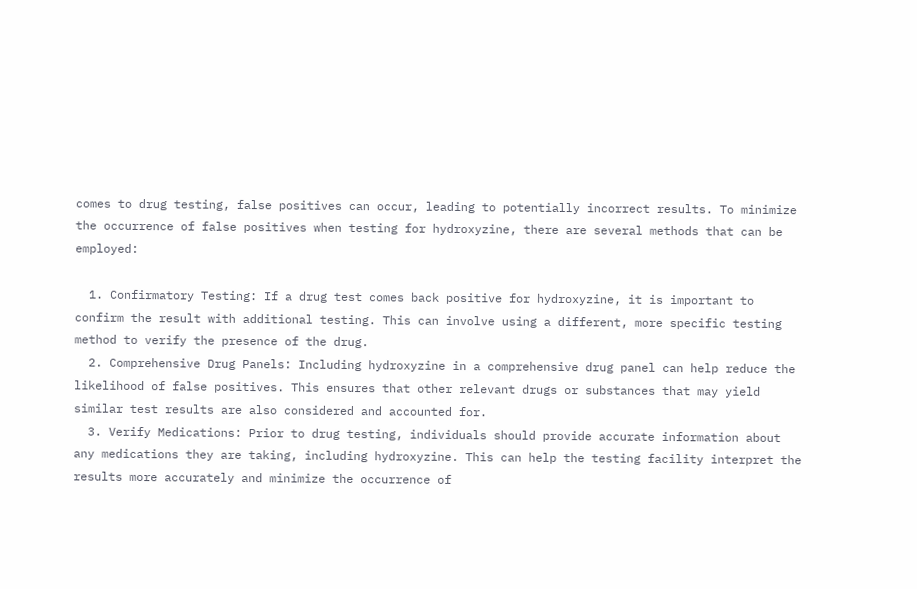comes to drug testing, false positives can occur, leading to potentially incorrect results. To minimize the occurrence of false positives when testing for hydroxyzine, there are several methods that can be employed:

  1. Confirmatory Testing: If a drug test comes back positive for hydroxyzine, it is important to confirm the result with additional testing. This can involve using a different, more specific testing method to verify the presence of the drug.
  2. Comprehensive Drug Panels: Including hydroxyzine in a comprehensive drug panel can help reduce the likelihood of false positives. This ensures that other relevant drugs or substances that may yield similar test results are also considered and accounted for.
  3. Verify Medications: Prior to drug testing, individuals should provide accurate information about any medications they are taking, including hydroxyzine. This can help the testing facility interpret the results more accurately and minimize the occurrence of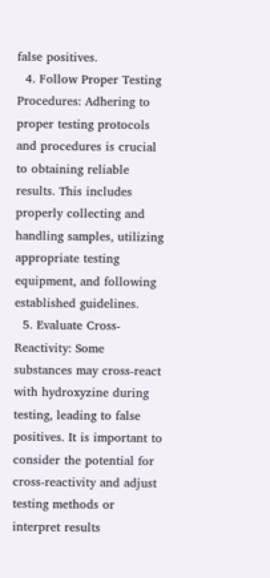false positives.
  4. Follow Proper Testing Procedures: Adhering to proper testing protocols and procedures is crucial to obtaining reliable results. This includes properly collecting and handling samples, utilizing appropriate testing equipment, and following established guidelines.
  5. Evaluate Cross-Reactivity: Some substances may cross-react with hydroxyzine during testing, leading to false positives. It is important to consider the potential for cross-reactivity and adjust testing methods or interpret results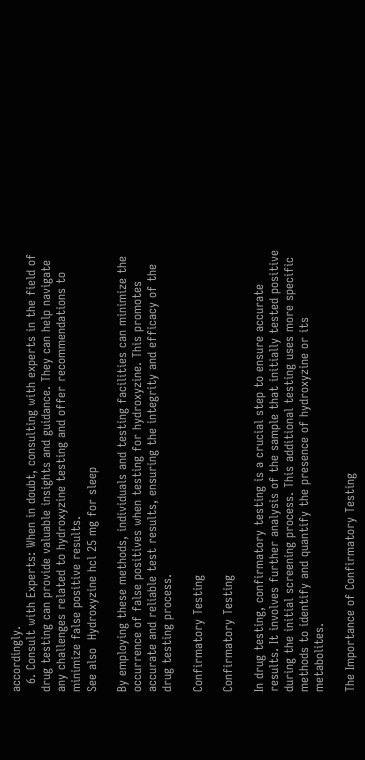accordingly.
  6. Consult with Experts: When in doubt, consulting with experts in the field of drug testing can provide valuable insights and guidance. They can help navigate any challenges related to hydroxyzine testing and offer recommendations to minimize false positive results.
See also  Hydroxyzine hcl 25 mg for sleep

By employing these methods, individuals and testing facilities can minimize the occurrence of false positives when testing for hydroxyzine. This promotes accurate and reliable test results, ensuring the integrity and efficacy of the drug testing process.

Confirmatory Testing

Confirmatory Testing

In drug testing, confirmatory testing is a crucial step to ensure accurate results. It involves further analysis of the sample that initially tested positive during the initial screening process. This additional testing uses more specific methods to identify and quantify the presence of hydroxyzine or its metabolites.

The Importance of Confirmatory Testing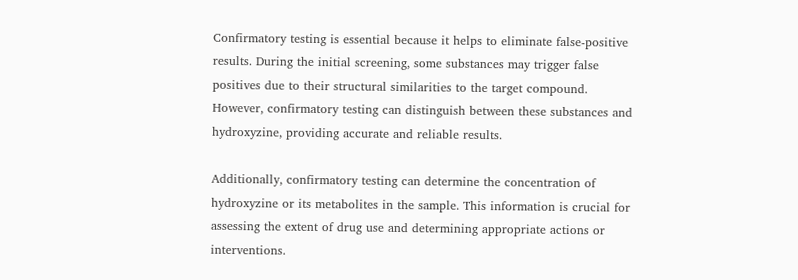Confirmatory testing is essential because it helps to eliminate false-positive results. During the initial screening, some substances may trigger false positives due to their structural similarities to the target compound. However, confirmatory testing can distinguish between these substances and hydroxyzine, providing accurate and reliable results.

Additionally, confirmatory testing can determine the concentration of hydroxyzine or its metabolites in the sample. This information is crucial for assessing the extent of drug use and determining appropriate actions or interventions.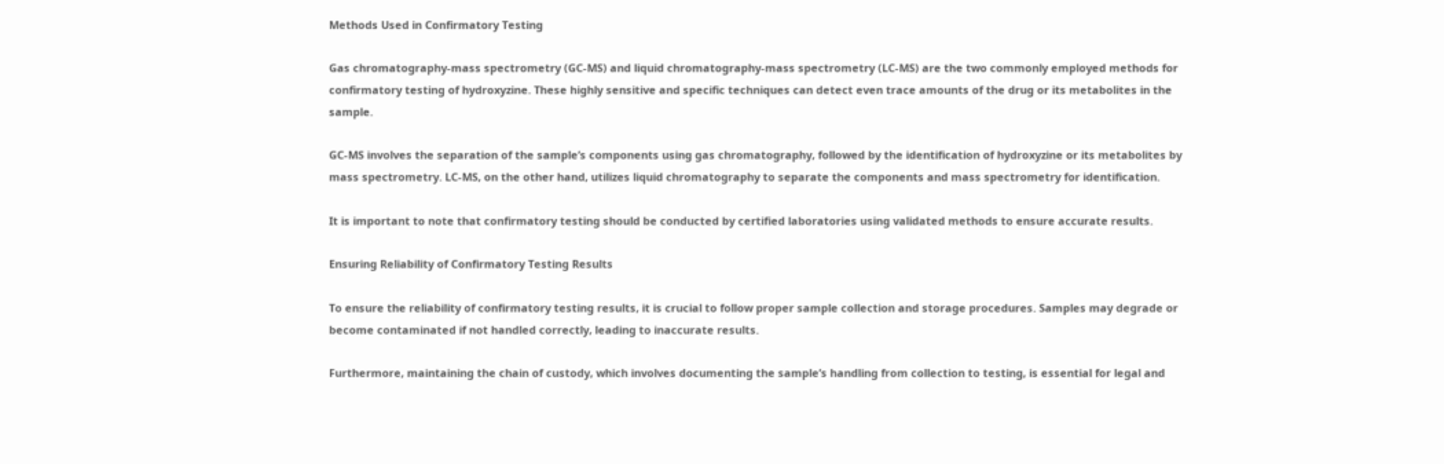Methods Used in Confirmatory Testing

Gas chromatography-mass spectrometry (GC-MS) and liquid chromatography-mass spectrometry (LC-MS) are the two commonly employed methods for confirmatory testing of hydroxyzine. These highly sensitive and specific techniques can detect even trace amounts of the drug or its metabolites in the sample.

GC-MS involves the separation of the sample’s components using gas chromatography, followed by the identification of hydroxyzine or its metabolites by mass spectrometry. LC-MS, on the other hand, utilizes liquid chromatography to separate the components and mass spectrometry for identification.

It is important to note that confirmatory testing should be conducted by certified laboratories using validated methods to ensure accurate results.

Ensuring Reliability of Confirmatory Testing Results

To ensure the reliability of confirmatory testing results, it is crucial to follow proper sample collection and storage procedures. Samples may degrade or become contaminated if not handled correctly, leading to inaccurate results.

Furthermore, maintaining the chain of custody, which involves documenting the sample’s handling from collection to testing, is essential for legal and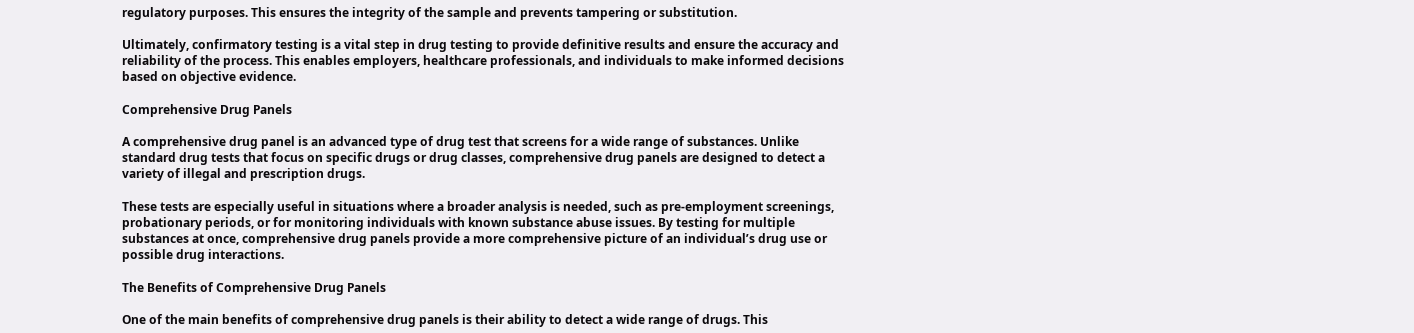regulatory purposes. This ensures the integrity of the sample and prevents tampering or substitution.

Ultimately, confirmatory testing is a vital step in drug testing to provide definitive results and ensure the accuracy and reliability of the process. This enables employers, healthcare professionals, and individuals to make informed decisions based on objective evidence.

Comprehensive Drug Panels

A comprehensive drug panel is an advanced type of drug test that screens for a wide range of substances. Unlike standard drug tests that focus on specific drugs or drug classes, comprehensive drug panels are designed to detect a variety of illegal and prescription drugs.

These tests are especially useful in situations where a broader analysis is needed, such as pre-employment screenings, probationary periods, or for monitoring individuals with known substance abuse issues. By testing for multiple substances at once, comprehensive drug panels provide a more comprehensive picture of an individual’s drug use or possible drug interactions.

The Benefits of Comprehensive Drug Panels

One of the main benefits of comprehensive drug panels is their ability to detect a wide range of drugs. This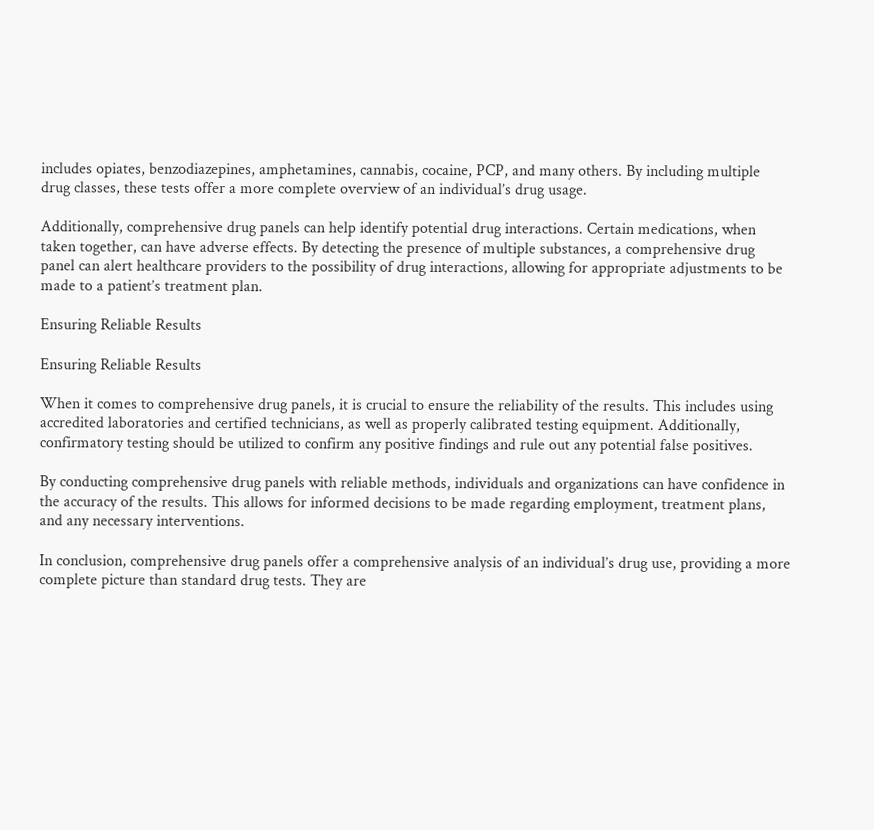includes opiates, benzodiazepines, amphetamines, cannabis, cocaine, PCP, and many others. By including multiple drug classes, these tests offer a more complete overview of an individual’s drug usage.

Additionally, comprehensive drug panels can help identify potential drug interactions. Certain medications, when taken together, can have adverse effects. By detecting the presence of multiple substances, a comprehensive drug panel can alert healthcare providers to the possibility of drug interactions, allowing for appropriate adjustments to be made to a patient’s treatment plan.

Ensuring Reliable Results

Ensuring Reliable Results

When it comes to comprehensive drug panels, it is crucial to ensure the reliability of the results. This includes using accredited laboratories and certified technicians, as well as properly calibrated testing equipment. Additionally, confirmatory testing should be utilized to confirm any positive findings and rule out any potential false positives.

By conducting comprehensive drug panels with reliable methods, individuals and organizations can have confidence in the accuracy of the results. This allows for informed decisions to be made regarding employment, treatment plans, and any necessary interventions.

In conclusion, comprehensive drug panels offer a comprehensive analysis of an individual’s drug use, providing a more complete picture than standard drug tests. They are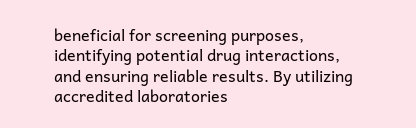beneficial for screening purposes, identifying potential drug interactions, and ensuring reliable results. By utilizing accredited laboratories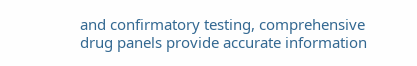and confirmatory testing, comprehensive drug panels provide accurate information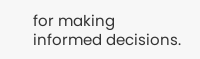for making informed decisions.